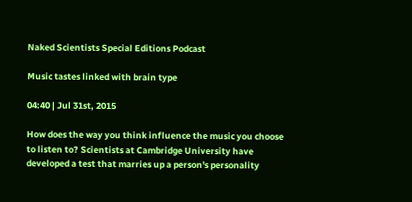Naked Scientists Special Editions Podcast

Music tastes linked with brain type

04:40 | Jul 31st, 2015

How does the way you think influence the music you choose to listen to? Scientists at Cambridge University have developed a test that marries up a person's personality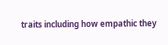traits including how empathic they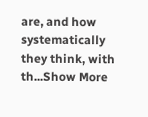are, and how systematically they think, with th...Show More